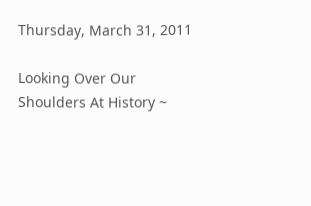Thursday, March 31, 2011

Looking Over Our Shoulders At History ~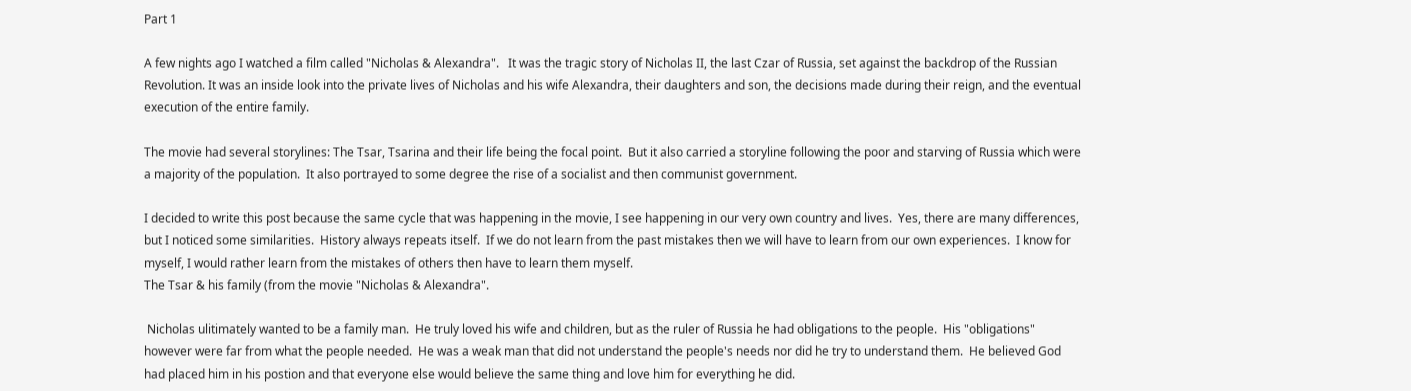Part 1

A few nights ago I watched a film called "Nicholas & Alexandra".   It was the tragic story of Nicholas II, the last Czar of Russia, set against the backdrop of the Russian Revolution. It was an inside look into the private lives of Nicholas and his wife Alexandra, their daughters and son, the decisions made during their reign, and the eventual execution of the entire family.

The movie had several storylines: The Tsar, Tsarina and their life being the focal point.  But it also carried a storyline following the poor and starving of Russia which were a majority of the population.  It also portrayed to some degree the rise of a socialist and then communist government.

I decided to write this post because the same cycle that was happening in the movie, I see happening in our very own country and lives.  Yes, there are many differences, but I noticed some similarities.  History always repeats itself.  If we do not learn from the past mistakes then we will have to learn from our own experiences.  I know for myself, I would rather learn from the mistakes of others then have to learn them myself.
The Tsar & his family (from the movie "Nicholas & Alexandra".

 Nicholas ulitimately wanted to be a family man.  He truly loved his wife and children, but as the ruler of Russia he had obligations to the people.  His "obligations" however were far from what the people needed.  He was a weak man that did not understand the people's needs nor did he try to understand them.  He believed God had placed him in his postion and that everyone else would believe the same thing and love him for everything he did.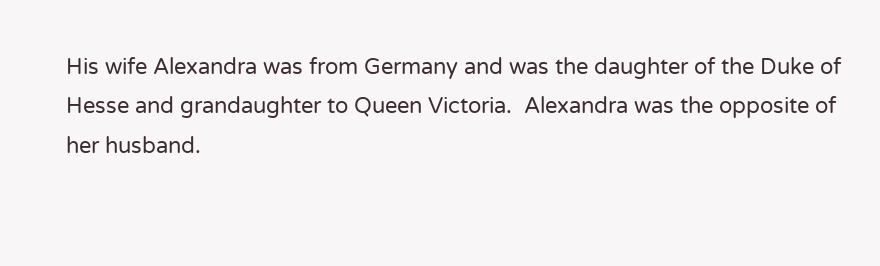His wife Alexandra was from Germany and was the daughter of the Duke of Hesse and grandaughter to Queen Victoria.  Alexandra was the opposite of her husband.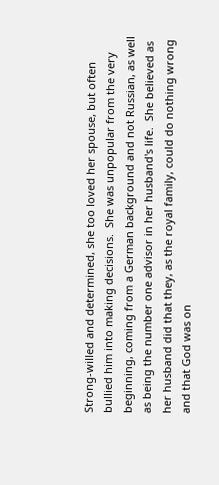Strong-willed and determined, she too loved her spouse, but often bullied him into making decisions.  She was unpopular from the very beginning, coming from a German background and not Russian, as well as being the number one advisor in her husband's life.  She believed as her husband did that they, as the royal family, could do nothing wrong and that God was on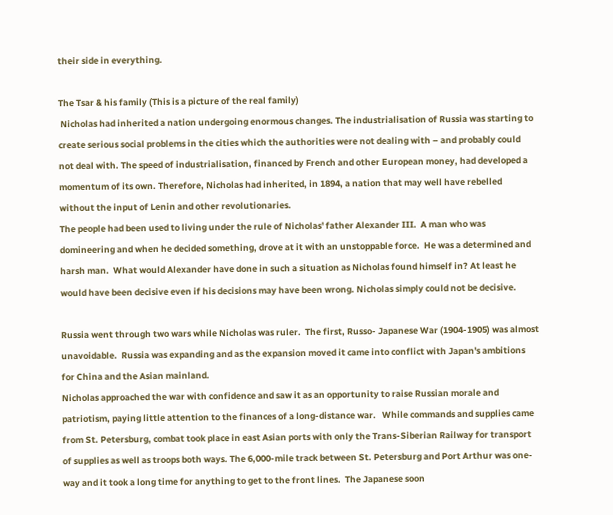their side in everything.

The Tsar & his family (This is a picture of the real family)
 Nicholas had inherited a nation undergoing enormous changes. The industrialisation of Russia was starting to create serious social problems in the cities which the authorities were not dealing with – and probably could not deal with. The speed of industrialisation, financed by French and other European money, had developed a momentum of its own. Therefore, Nicholas had inherited, in 1894, a nation that may well have rebelled without the input of Lenin and other revolutionaries.
The people had been used to living under the rule of Nicholas' father Alexander III.  A man who was domineering and when he decided something, drove at it with an unstoppable force.  He was a determined and harsh man.  What would Alexander have done in such a situation as Nicholas found himself in? At least he would have been decisive even if his decisions may have been wrong. Nicholas simply could not be decisive.

Russia went through two wars while Nicholas was ruler.  The first, Russo- Japanese War (1904-1905) was almost unavoidable.  Russia was expanding and as the expansion moved it came into conflict with Japan's ambitions for China and the Asian mainland.
Nicholas approached the war with confidence and saw it as an opportunity to raise Russian morale and patriotism, paying little attention to the finances of a long-distance war.   While commands and supplies came from St. Petersburg, combat took place in east Asian ports with only the Trans-Siberian Railway for transport of supplies as well as troops both ways. The 6,000-mile track between St. Petersburg and Port Arthur was one-way and it took a long time for anything to get to the front lines.  The Japanese soon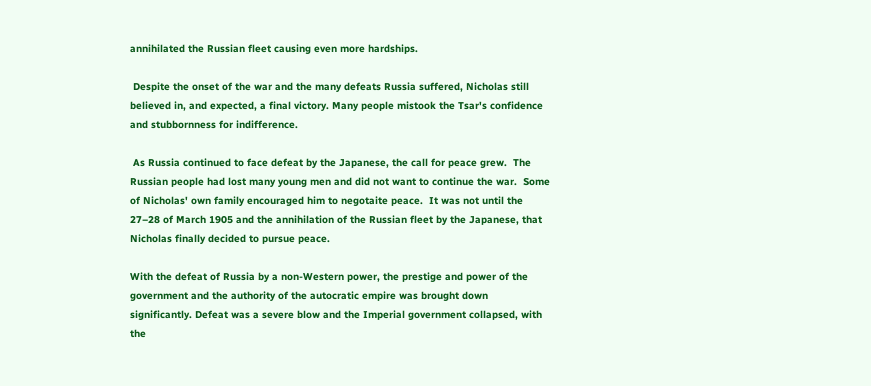annihilated the Russian fleet causing even more hardships.

 Despite the onset of the war and the many defeats Russia suffered, Nicholas still believed in, and expected, a final victory. Many people mistook the Tsar's confidence and stubbornness for indifference.

 As Russia continued to face defeat by the Japanese, the call for peace grew.  The Russian people had lost many young men and did not want to continue the war.  Some of Nicholas' own family encouraged him to negotaite peace.  It was not until the 27–28 of March 1905 and the annihilation of the Russian fleet by the Japanese, that Nicholas finally decided to pursue peace.

With the defeat of Russia by a non-Western power, the prestige and power of the government and the authority of the autocratic empire was brought down significantly. Defeat was a severe blow and the Imperial government collapsed, with the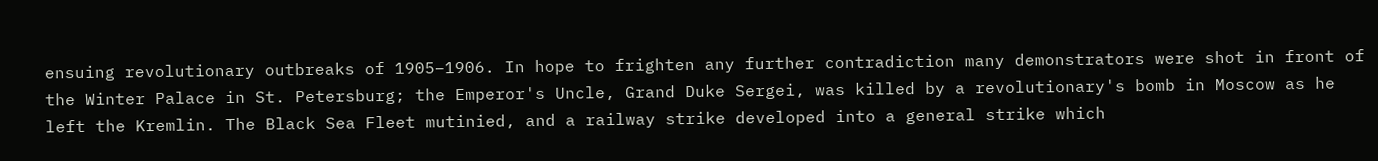ensuing revolutionary outbreaks of 1905–1906. In hope to frighten any further contradiction many demonstrators were shot in front of the Winter Palace in St. Petersburg; the Emperor's Uncle, Grand Duke Sergei, was killed by a revolutionary's bomb in Moscow as he left the Kremlin. The Black Sea Fleet mutinied, and a railway strike developed into a general strike which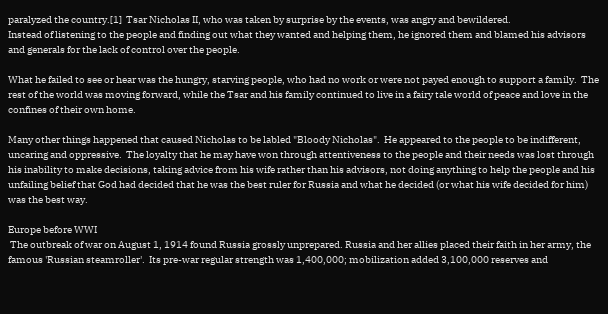paralyzed the country.[1]  Tsar Nicholas II, who was taken by surprise by the events, was angry and bewildered.
Instead of listening to the people and finding out what they wanted and helping them, he ignored them and blamed his advisors and generals for the lack of control over the people.

What he failed to see or hear was the hungry, starving people, who had no work or were not payed enough to support a family.  The rest of the world was moving forward, while the Tsar and his family continued to live in a fairy tale world of peace and love in the confines of their own home.

Many other things happened that caused Nicholas to be labled "Bloody Nicholas".  He appeared to the people to be indifferent, uncaring and oppressive.  The loyalty that he may have won through attentiveness to the people and their needs was lost through his inability to make decisions, taking advice from his wife rather than his advisors, not doing anything to help the people and his unfailing belief that God had decided that he was the best ruler for Russia and what he decided (or what his wife decided for him) was the best way.

Europe before WWI
 The outbreak of war on August 1, 1914 found Russia grossly unprepared. Russia and her allies placed their faith in her army, the famous 'Russian steamroller'.  Its pre-war regular strength was 1,400,000; mobilization added 3,100,000 reserves and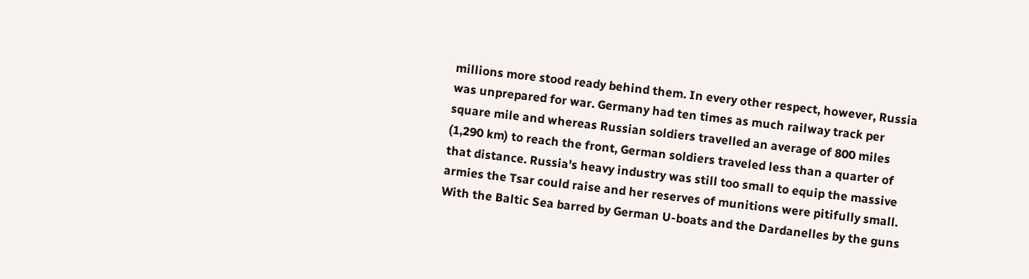millions more stood ready behind them. In every other respect, however, Russia was unprepared for war. Germany had ten times as much railway track per square mile and whereas Russian soldiers travelled an average of 800 miles (1,290 km) to reach the front, German soldiers traveled less than a quarter of that distance. Russia's heavy industry was still too small to equip the massive armies the Tsar could raise and her reserves of munitions were pitifully small. With the Baltic Sea barred by German U-boats and the Dardanelles by the guns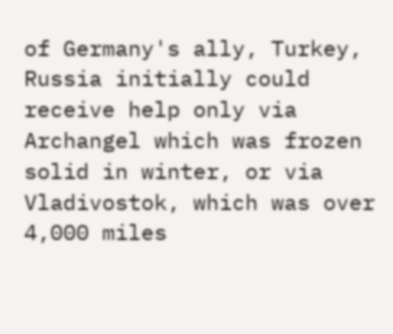of Germany's ally, Turkey, Russia initially could receive help only via Archangel which was frozen solid in winter, or via Vladivostok, which was over 4,000 miles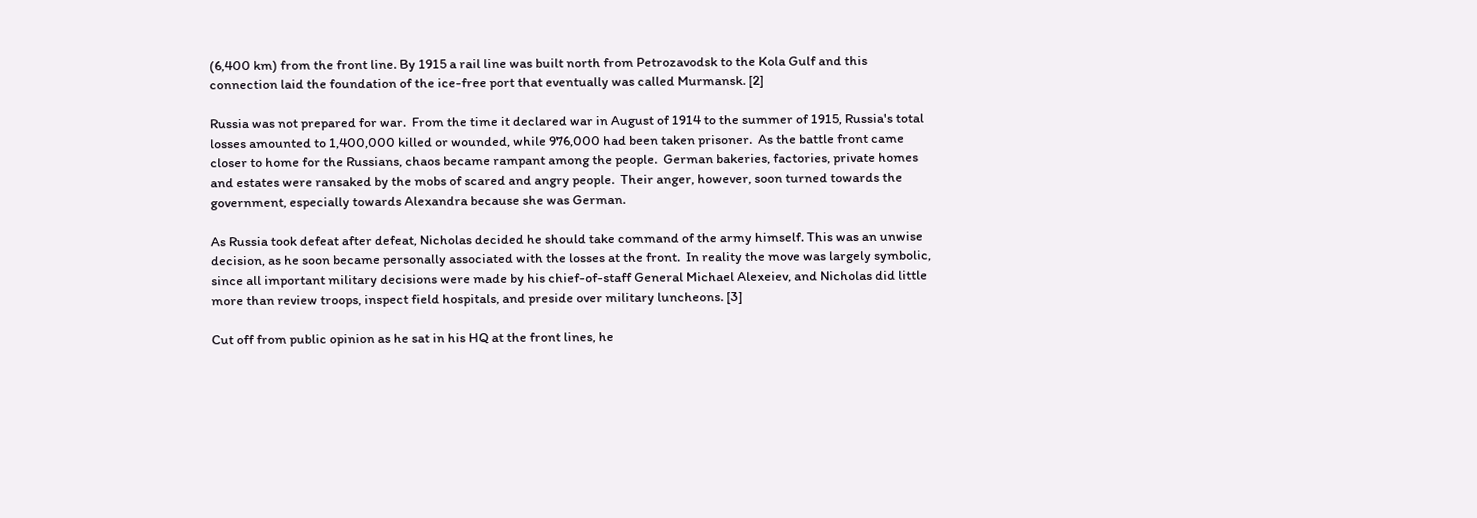(6,400 km) from the front line. By 1915 a rail line was built north from Petrozavodsk to the Kola Gulf and this connection laid the foundation of the ice-free port that eventually was called Murmansk. [2]

Russia was not prepared for war.  From the time it declared war in August of 1914 to the summer of 1915, Russia's total losses amounted to 1,400,000 killed or wounded, while 976,000 had been taken prisoner.  As the battle front came closer to home for the Russians, chaos became rampant among the people.  German bakeries, factories, private homes and estates were ransaked by the mobs of scared and angry people.  Their anger, however, soon turned towards the government, especially towards Alexandra because she was German.

As Russia took defeat after defeat, Nicholas decided he should take command of the army himself. This was an unwise decision, as he soon became personally associated with the losses at the front.  In reality the move was largely symbolic, since all important military decisions were made by his chief-of-staff General Michael Alexeiev, and Nicholas did little more than review troops, inspect field hospitals, and preside over military luncheons. [3]

Cut off from public opinion as he sat in his HQ at the front lines, he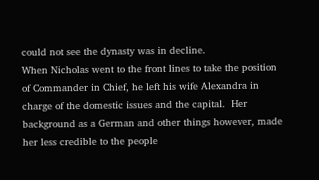could not see the dynasty was in decline.
When Nicholas went to the front lines to take the position of Commander in Chief, he left his wife Alexandra in charge of the domestic issues and the capital.  Her background as a German and other things however, made her less credible to the people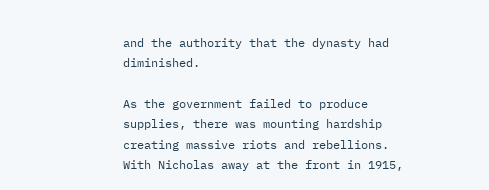and the authority that the dynasty had diminished.

As the government failed to produce supplies, there was mounting hardship creating massive riots and rebellions. With Nicholas away at the front in 1915,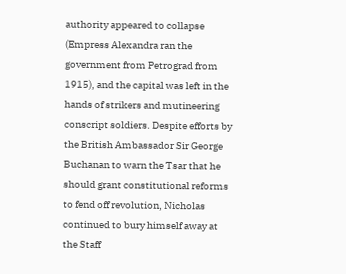authority appeared to collapse (Empress Alexandra ran the government from Petrograd from 1915), and the capital was left in the hands of strikers and mutineering conscript soldiers. Despite efforts by the British Ambassador Sir George Buchanan to warn the Tsar that he should grant constitutional reforms to fend off revolution, Nicholas continued to bury himself away at the Staff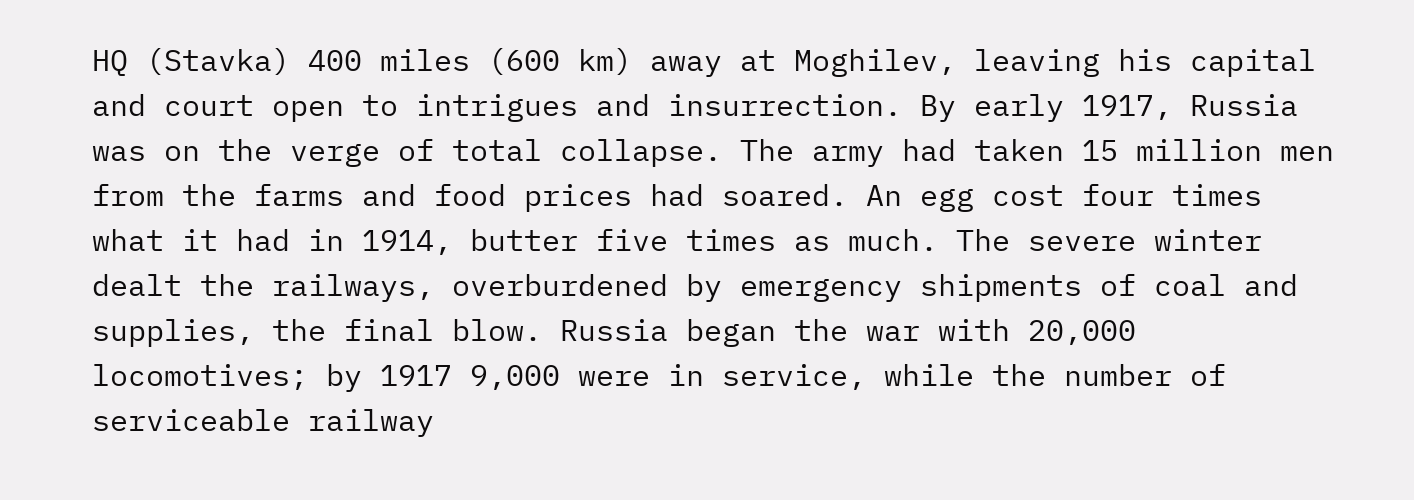HQ (Stavka) 400 miles (600 km) away at Moghilev, leaving his capital and court open to intrigues and insurrection. By early 1917, Russia was on the verge of total collapse. The army had taken 15 million men from the farms and food prices had soared. An egg cost four times what it had in 1914, butter five times as much. The severe winter dealt the railways, overburdened by emergency shipments of coal and supplies, the final blow. Russia began the war with 20,000 locomotives; by 1917 9,000 were in service, while the number of serviceable railway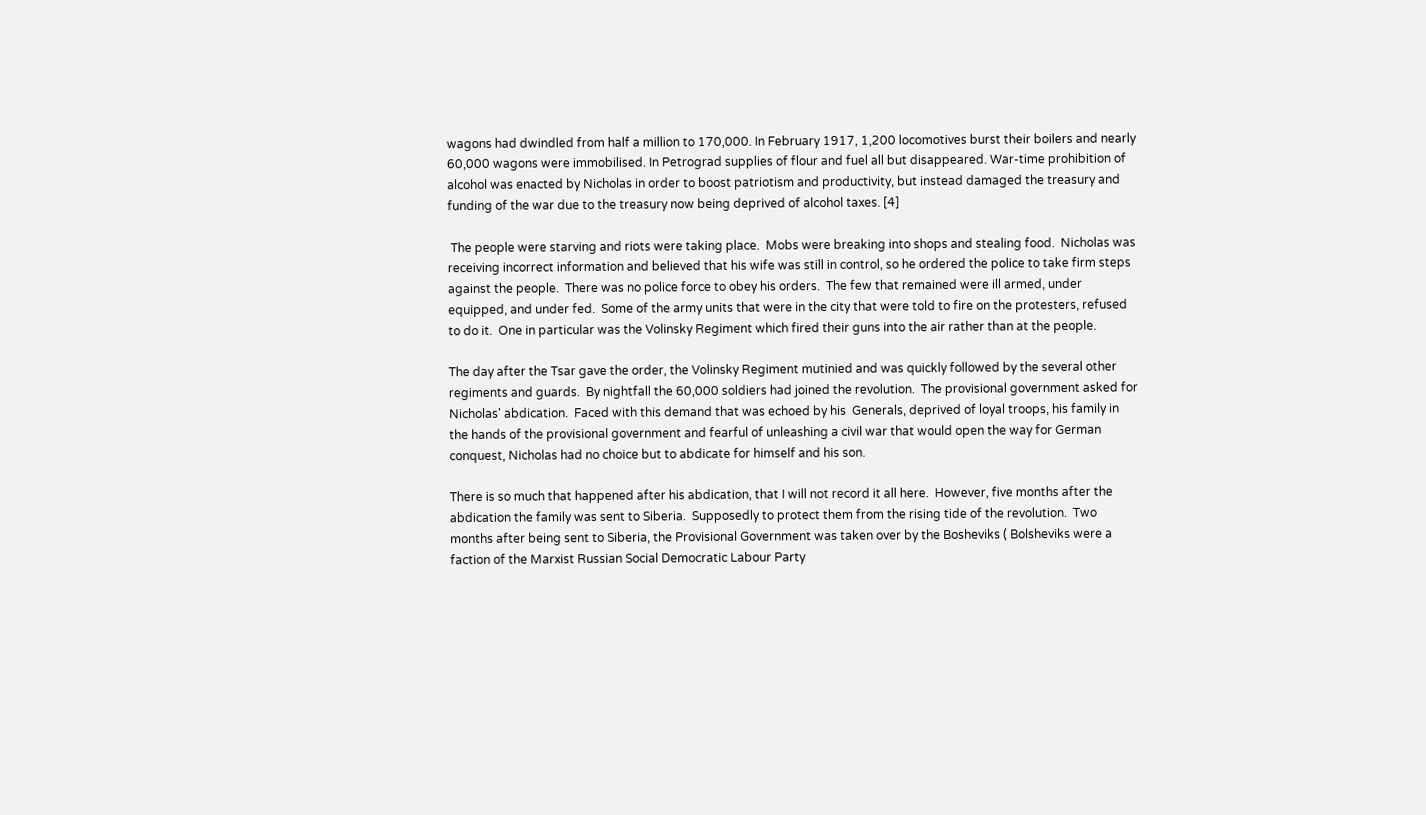wagons had dwindled from half a million to 170,000. In February 1917, 1,200 locomotives burst their boilers and nearly 60,000 wagons were immobilised. In Petrograd supplies of flour and fuel all but disappeared. War-time prohibition of alcohol was enacted by Nicholas in order to boost patriotism and productivity, but instead damaged the treasury and funding of the war due to the treasury now being deprived of alcohol taxes. [4]

 The people were starving and riots were taking place.  Mobs were breaking into shops and stealing food.  Nicholas was receiving incorrect information and believed that his wife was still in control, so he ordered the police to take firm steps against the people.  There was no police force to obey his orders.  The few that remained were ill armed, under equipped, and under fed.  Some of the army units that were in the city that were told to fire on the protesters, refused to do it.  One in particular was the Volinsky Regiment which fired their guns into the air rather than at the people.

The day after the Tsar gave the order, the Volinsky Regiment mutinied and was quickly followed by the several other regiments and guards.  By nightfall the 60,000 soldiers had joined the revolution.  The provisional government asked for Nicholas' abdication.  Faced with this demand that was echoed by his  Generals, deprived of loyal troops, his family in the hands of the provisional government and fearful of unleashing a civil war that would open the way for German conquest, Nicholas had no choice but to abdicate for himself and his son.

There is so much that happened after his abdication, that I will not record it all here.  However, five months after the abdication the family was sent to Siberia.  Supposedly to protect them from the rising tide of the revolution.  Two months after being sent to Siberia, the Provisional Government was taken over by the Bosheviks ( Bolsheviks were a faction of the Marxist Russian Social Democratic Labour Party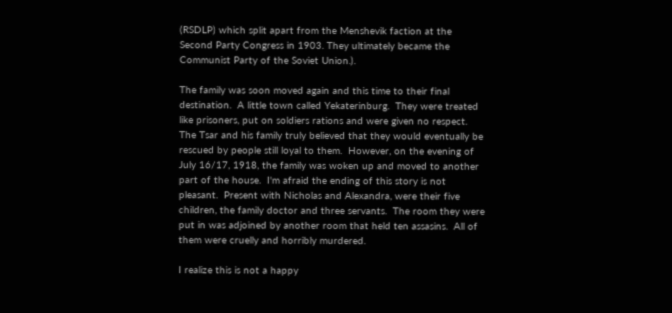(RSDLP) which split apart from the Menshevik faction at the Second Party Congress in 1903. They ultimately became the Communist Party of the Soviet Union.).

The family was soon moved again and this time to their final destination.  A little town called Yekaterinburg.  They were treated like prisoners, put on soldiers rations and were given no respect.  The Tsar and his family truly believed that they would eventually be rescued by people still loyal to them.  However, on the evening of July 16/17, 1918, the family was woken up and moved to another part of the house.  I'm afraid the ending of this story is not pleasant.  Present with Nicholas and Alexandra, were their five children, the family doctor and three servants.  The room they were put in was adjoined by another room that held ten assasins.  All of them were cruelly and horribly murdered.

I realize this is not a happy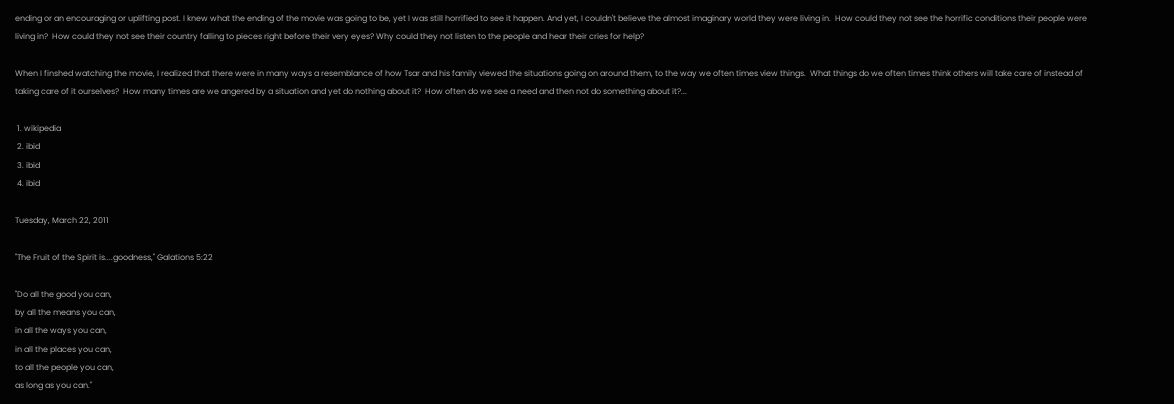ending or an encouraging or uplifting post. I knew what the ending of the movie was going to be, yet I was still horrified to see it happen. And yet, I couldn't believe the almost imaginary world they were living in.  How could they not see the horrific conditions their people were living in?  How could they not see their country falling to pieces right before their very eyes? Why could they not listen to the people and hear their cries for help?

When I finshed watching the movie, I realized that there were in many ways a resemblance of how Tsar and his family viewed the situations going on around them, to the way we often times view things.  What things do we often times think others will take care of instead of taking care of it ourselves?  How many times are we angered by a situation and yet do nothing about it?  How often do we see a need and then not do something about it?...

 1. wikipedia
 2. ibid
 3. ibid
 4. ibid

Tuesday, March 22, 2011

"The Fruit of the Spirit is....goodness," Galations 5:22

"Do all the good you can,
by all the means you can,
in all the ways you can,
in all the places you can,
to all the people you can,
as long as you can."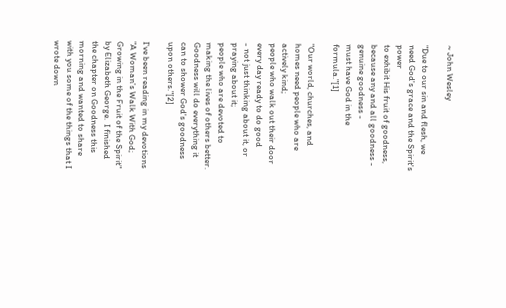~ John Wesley

"Due to our sin and flesh, we need God's grace and the Spirit's power
to exhibit His fruit of goodness, because any and all goodness - genuine goodness -
must have God in the formula."[1]

"Our world, churches, and homes need people who are actively kind;
people who walk out their door every day ready to do good
- not just thinking about it, or praying about it;
people who are devoted to making the lives of others better.
Goodness will do everything it can to shower God's goodness upon others."[2]

I've been reading in my devotions "A Woman's Walk With God; Growing in the Fruit of the Spirit" by Elizabeth George.  I finished the chapter on Goodness this morning and wanted to share with you some of the things that I wrote down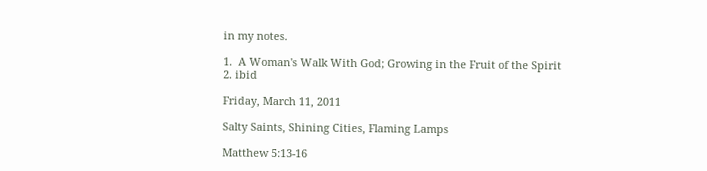in my notes.

1.  A Woman's Walk With God; Growing in the Fruit of the Spirit
2. ibid

Friday, March 11, 2011

Salty Saints, Shining Cities, Flaming Lamps

Matthew 5:13-16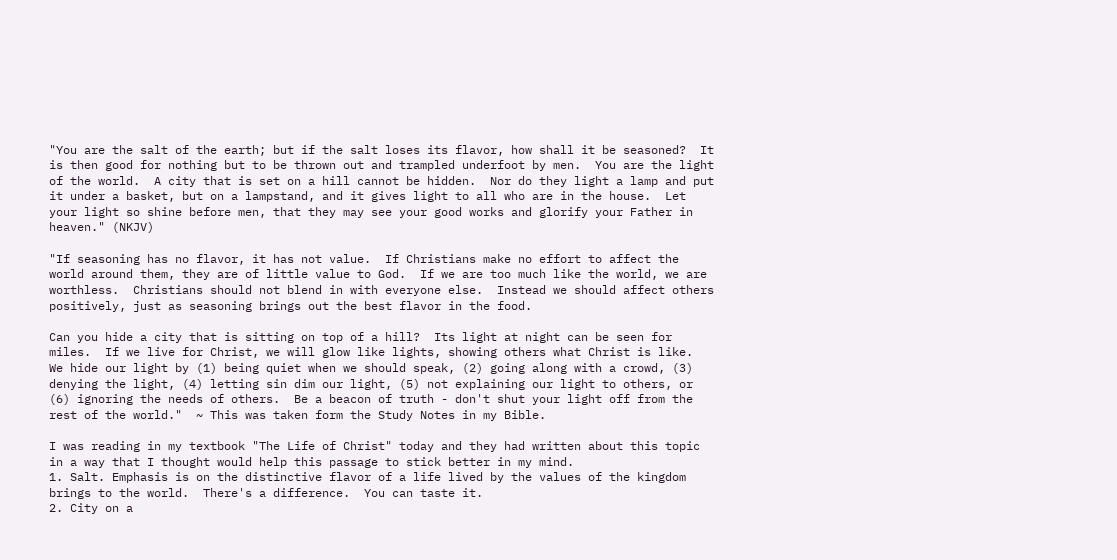"You are the salt of the earth; but if the salt loses its flavor, how shall it be seasoned?  It is then good for nothing but to be thrown out and trampled underfoot by men.  You are the light of the world.  A city that is set on a hill cannot be hidden.  Nor do they light a lamp and put it under a basket, but on a lampstand, and it gives light to all who are in the house.  Let your light so shine before men, that they may see your good works and glorify your Father in heaven." (NKJV)

"If seasoning has no flavor, it has not value.  If Christians make no effort to affect the world around them, they are of little value to God.  If we are too much like the world, we are worthless.  Christians should not blend in with everyone else.  Instead we should affect others positively, just as seasoning brings out the best flavor in the food.

Can you hide a city that is sitting on top of a hill?  Its light at night can be seen for miles.  If we live for Christ, we will glow like lights, showing others what Christ is like.  We hide our light by (1) being quiet when we should speak, (2) going along with a crowd, (3) denying the light, (4) letting sin dim our light, (5) not explaining our light to others, or (6) ignoring the needs of others.  Be a beacon of truth - don't shut your light off from the rest of the world."  ~ This was taken form the Study Notes in my Bible.

I was reading in my textbook "The Life of Christ" today and they had written about this topic in a way that I thought would help this passage to stick better in my mind.
1. Salt. Emphasis is on the distinctive flavor of a life lived by the values of the kingdom brings to the world.  There's a difference.  You can taste it.
2. City on a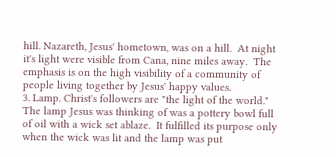hill. Nazareth, Jesus' hometown, was on a hill.  At night it's light were visible from Cana, nine miles away.  The emphasis is on the high visibility of a community of people living together by Jesus' happy values.
3. Lamp. Christ's followers are "the light of the world."  The lamp Jesus was thinking of was a pottery bowl full of oil with a wick set ablaze.  It fulfilled its purpose only when the wick was lit and the lamp was put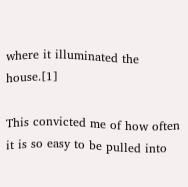where it illuminated the house.[1]

This convicted me of how often it is so easy to be pulled into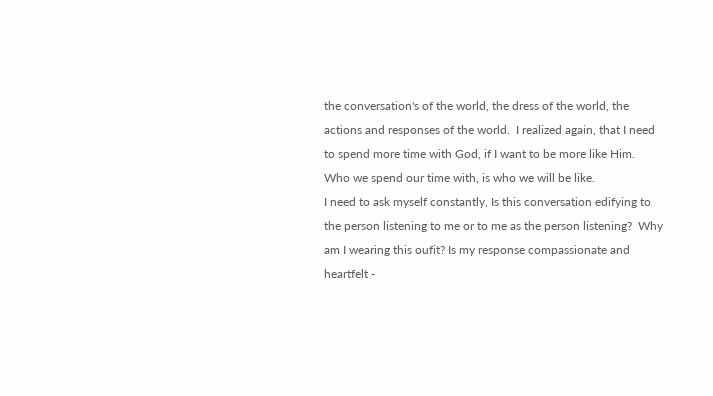the conversation's of the world, the dress of the world, the actions and responses of the world.  I realized again, that I need to spend more time with God, if I want to be more like Him.  Who we spend our time with, is who we will be like.
I need to ask myself constantly, Is this conversation edifying to the person listening to me or to me as the person listening?  Why am I wearing this oufit? Is my response compassionate and heartfelt -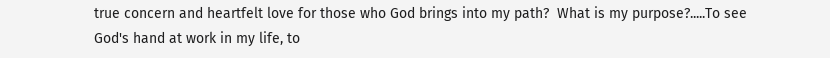true concern and heartfelt love for those who God brings into my path?  What is my purpose?.....To see God's hand at work in my life, to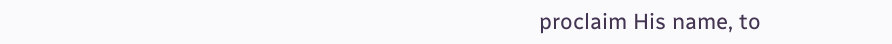proclaim His name, to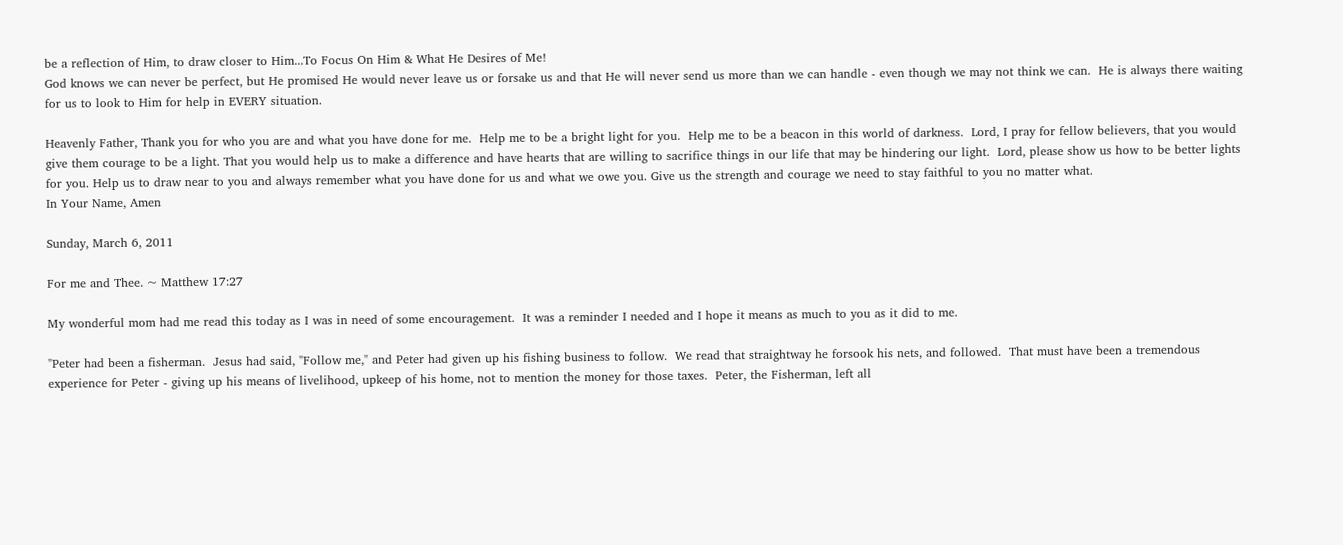be a reflection of Him, to draw closer to Him...To Focus On Him & What He Desires of Me!
God knows we can never be perfect, but He promised He would never leave us or forsake us and that He will never send us more than we can handle - even though we may not think we can.  He is always there waiting for us to look to Him for help in EVERY situation.

Heavenly Father, Thank you for who you are and what you have done for me.  Help me to be a bright light for you.  Help me to be a beacon in this world of darkness.  Lord, I pray for fellow believers, that you would give them courage to be a light. That you would help us to make a difference and have hearts that are willing to sacrifice things in our life that may be hindering our light.  Lord, please show us how to be better lights for you. Help us to draw near to you and always remember what you have done for us and what we owe you. Give us the strength and courage we need to stay faithful to you no matter what.
In Your Name, Amen

Sunday, March 6, 2011

For me and Thee. ~ Matthew 17:27

My wonderful mom had me read this today as I was in need of some encouragement.  It was a reminder I needed and I hope it means as much to you as it did to me.

"Peter had been a fisherman.  Jesus had said, "Follow me," and Peter had given up his fishing business to follow.  We read that straightway he forsook his nets, and followed.  That must have been a tremendous experience for Peter - giving up his means of livelihood, upkeep of his home, not to mention the money for those taxes.  Peter, the Fisherman, left all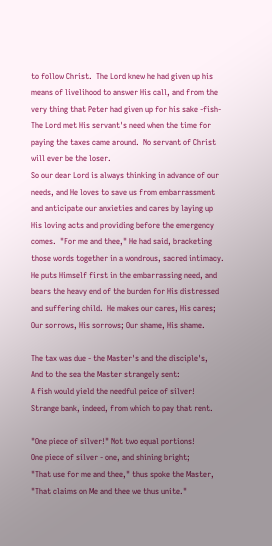to follow Christ.  The Lord knew he had given up his means of livelihood to answer His call, and from the very thing that Peter had given up for his sake -fish- The Lord met His servant's need when the time for paying the taxes came around.  No servant of Christ will ever be the loser.
So our dear Lord is always thinking in advance of our needs, and He loves to save us from embarrassment and anticipate our anxieties and cares by laying up His loving acts and providing before the emergency comes.  "For me and thee," He had said, bracketing those words together in a wondrous, sacred intimacy. He puts Himself first in the embarrassing need, and bears the heavy end of the burden for His distressed and suffering child.  He makes our cares, His cares; Our sorrows, His sorrows; Our shame, His shame.

The tax was due - the Master's and the disciple's,
And to the sea the Master strangely sent:
A fish would yield the needful peice of silver!
Strange bank, indeed, from which to pay that rent.

"One piece of silver!" Not two equal portions!
One piece of silver - one, and shining bright;
"That use for me and thee," thus spoke the Master,
"That claims on Me and thee we thus unite."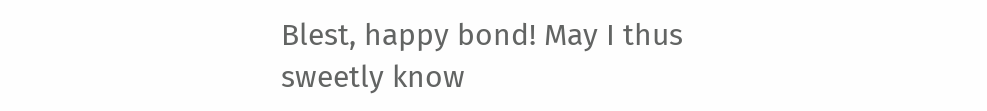Blest, happy bond! May I thus sweetly know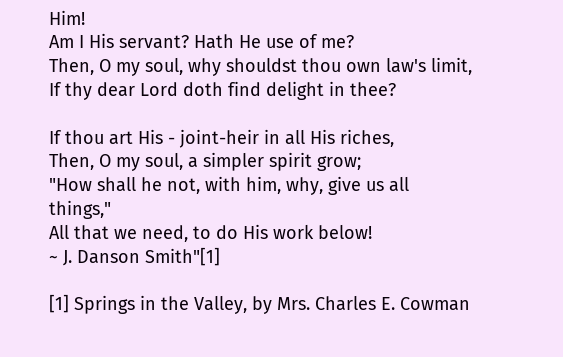Him!
Am I His servant? Hath He use of me?
Then, O my soul, why shouldst thou own law's limit,
If thy dear Lord doth find delight in thee?

If thou art His - joint-heir in all His riches,
Then, O my soul, a simpler spirit grow;
"How shall he not, with him, why, give us all things,"
All that we need, to do His work below!
~ J. Danson Smith"[1]

[1] Springs in the Valley, by Mrs. Charles E. Cowman